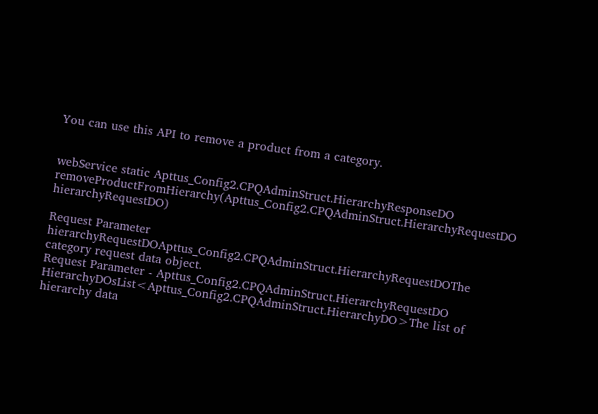You can use this API to remove a product from a category.


webService static Apttus_Config2.CPQAdminStruct.HierarchyResponseDO removeProductFromHierarchy(Apttus_Config2.CPQAdminStruct.HierarchyRequestDO hierarchyRequestDO)

Request Parameter
hierarchyRequestDOApttus_Config2.CPQAdminStruct.HierarchyRequestDOThe category request data object.
Request Parameter - Apttus_Config2.CPQAdminStruct.HierarchyRequestDO
HierarchyDOsList<Apttus_Config2.CPQAdminStruct.HierarchyDO>The list of hierarchy data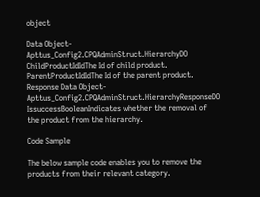object

Data Object- Apttus_Config2.CPQAdminStruct.HierarchyDO
ChildProductIdIdThe Id of child product.
ParentProductIdIdThe Id of the parent product.
Response Data Object- Apttus_Config2.CPQAdminStruct.HierarchyResponseDO
IssuccessBooleanIndicates whether the removal of the product from the hierarchy.

Code Sample

The below sample code enables you to remove the products from their relevant category.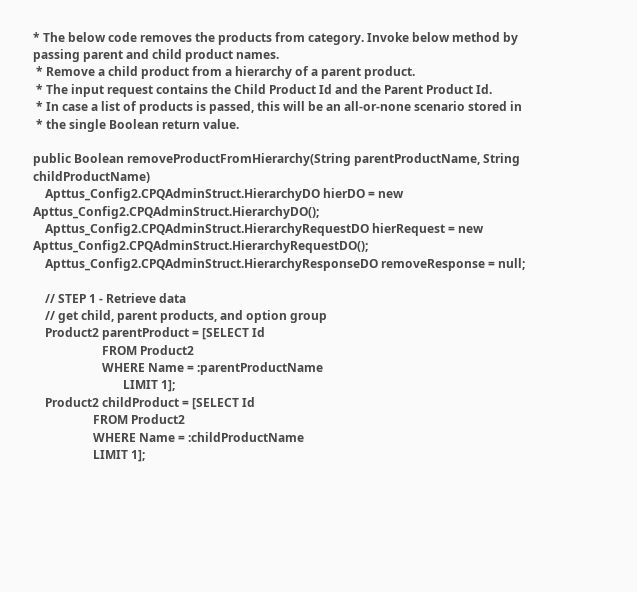* The below code removes the products from category. Invoke below method by passing parent and child product names.
 * Remove a child product from a hierarchy of a parent product.
 * The input request contains the Child Product Id and the Parent Product Id.
 * In case a list of products is passed, this will be an all-or-none scenario stored in
 * the single Boolean return value.

public Boolean removeProductFromHierarchy(String parentProductName, String childProductName)
    Apttus_Config2.CPQAdminStruct.HierarchyDO hierDO = new Apttus_Config2.CPQAdminStruct.HierarchyDO();
    Apttus_Config2.CPQAdminStruct.HierarchyRequestDO hierRequest = new Apttus_Config2.CPQAdminStruct.HierarchyRequestDO();
    Apttus_Config2.CPQAdminStruct.HierarchyResponseDO removeResponse = null;

    // STEP 1 - Retrieve data
    // get child, parent products, and option group
    Product2 parentProduct = [SELECT Id
                       FROM Product2
                       WHERE Name = :parentProductName
                              LIMIT 1];
    Product2 childProduct = [SELECT Id
                    FROM Product2
                    WHERE Name = :childProductName
                    LIMIT 1];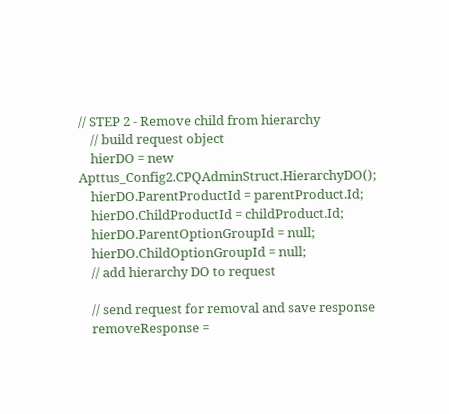// STEP 2 - Remove child from hierarchy
    // build request object
    hierDO = new Apttus_Config2.CPQAdminStruct.HierarchyDO();
    hierDO.ParentProductId = parentProduct.Id;
    hierDO.ChildProductId = childProduct.Id;
    hierDO.ParentOptionGroupId = null;
    hierDO.ChildOptionGroupId = null;
    // add hierarchy DO to request

    // send request for removal and save response
    removeResponse =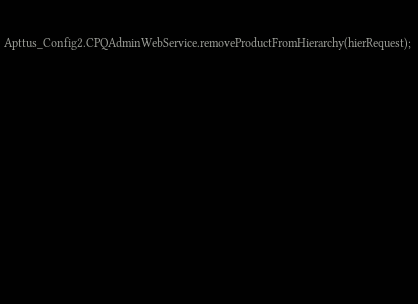Apttus_Config2.CPQAdminWebService.removeProductFromHierarchy(hierRequest);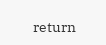return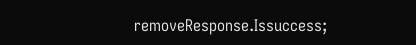removeResponse.Issuccess;